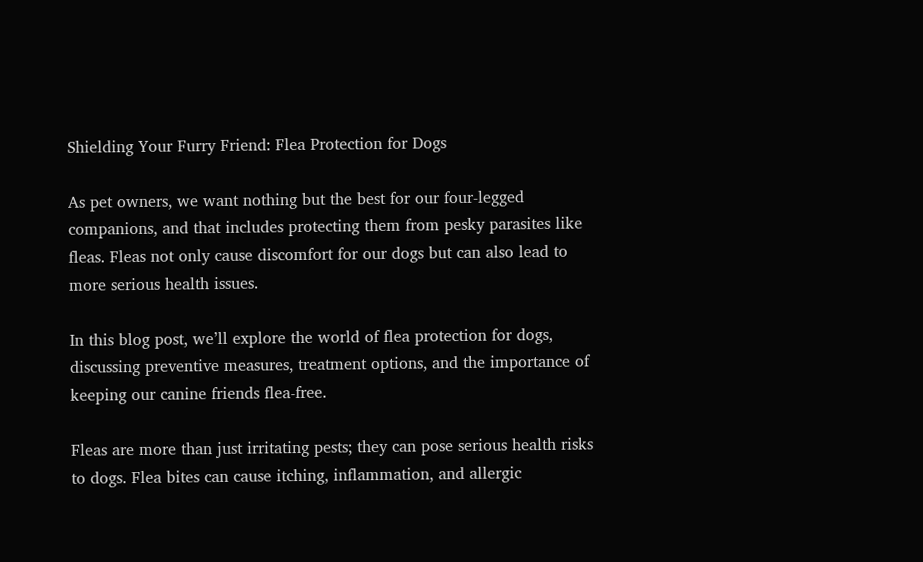Shielding Your Furry Friend: Flea Protection for Dogs

As pet owners, we want nothing but the best for our four-legged companions, and that includes protecting them from pesky parasites like fleas. Fleas not only cause discomfort for our dogs but can also lead to more serious health issues.

In this blog post, we’ll explore the world of flea protection for dogs, discussing preventive measures, treatment options, and the importance of keeping our canine friends flea-free.

Fleas are more than just irritating pests; they can pose serious health risks to dogs. Flea bites can cause itching, inflammation, and allergic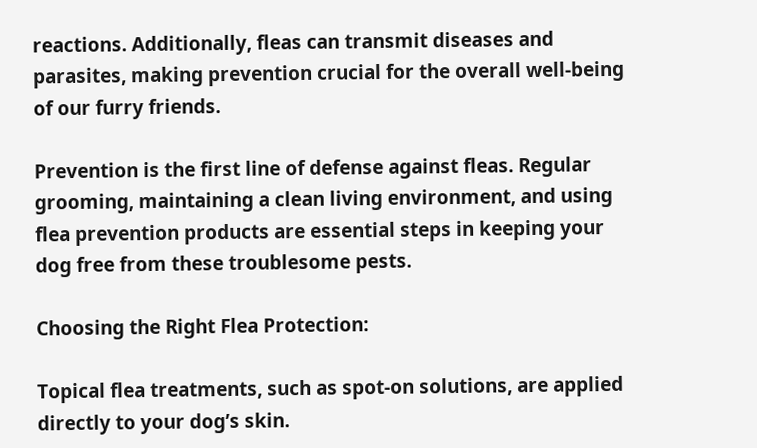reactions. Additionally, fleas can transmit diseases and parasites, making prevention crucial for the overall well-being of our furry friends.

Prevention is the first line of defense against fleas. Regular grooming, maintaining a clean living environment, and using flea prevention products are essential steps in keeping your dog free from these troublesome pests.

Choosing the Right Flea Protection:

Topical flea treatments, such as spot-on solutions, are applied directly to your dog’s skin.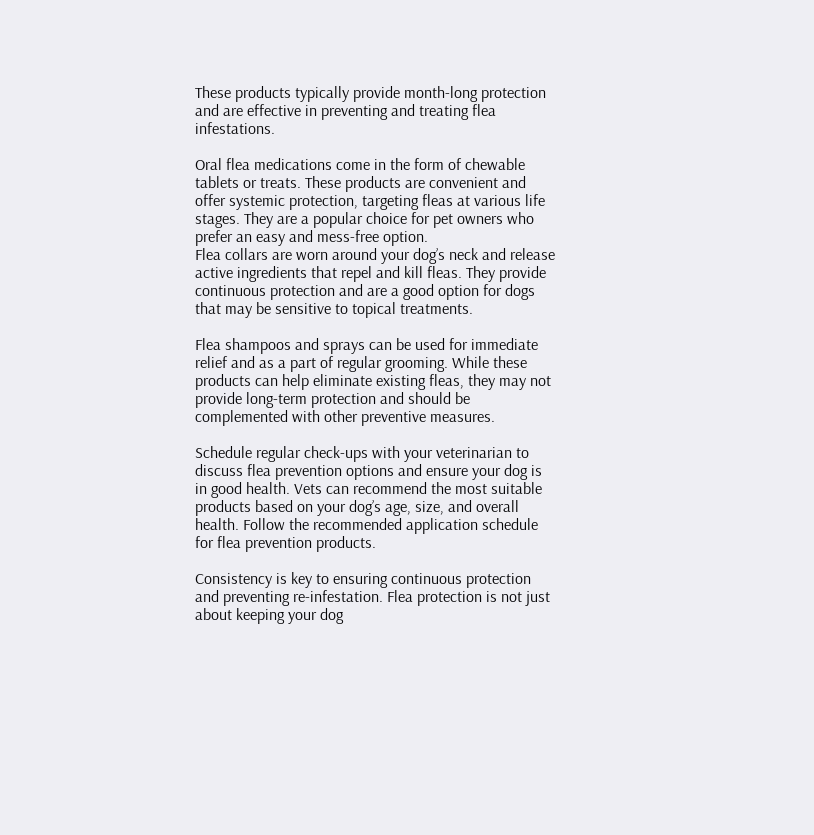These products typically provide month-long protection and are effective in preventing and treating flea infestations.

Oral flea medications come in the form of chewable tablets or treats. These products are convenient and offer systemic protection, targeting fleas at various life stages. They are a popular choice for pet owners who prefer an easy and mess-free option.
Flea collars are worn around your dog’s neck and release active ingredients that repel and kill fleas. They provide continuous protection and are a good option for dogs that may be sensitive to topical treatments.

Flea shampoos and sprays can be used for immediate relief and as a part of regular grooming. While these products can help eliminate existing fleas, they may not provide long-term protection and should be complemented with other preventive measures.

Schedule regular check-ups with your veterinarian to discuss flea prevention options and ensure your dog is in good health. Vets can recommend the most suitable products based on your dog’s age, size, and overall health. Follow the recommended application schedule for flea prevention products.

Consistency is key to ensuring continuous protection and preventing re-infestation. Flea protection is not just about keeping your dog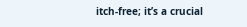itch-free; it’s a crucial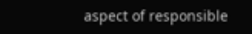aspect of responsible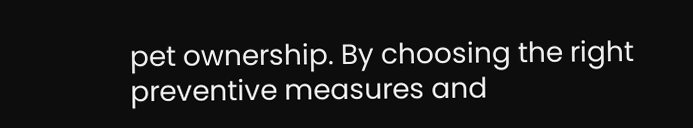pet ownership. By choosing the right preventive measures and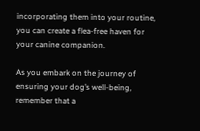incorporating them into your routine, you can create a flea-free haven for your canine companion.

As you embark on the journey of ensuring your dog’s well-being, remember that a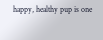happy, healthy pup is one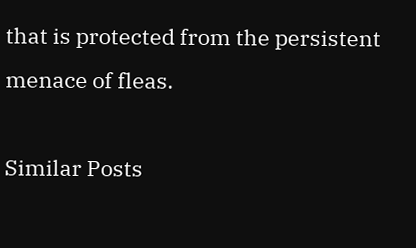that is protected from the persistent menace of fleas.

Similar Posts